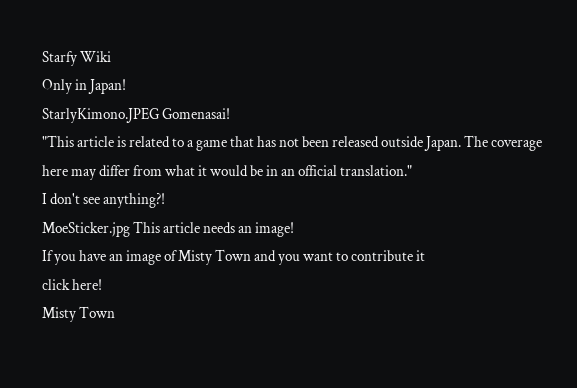Starfy Wiki
Only in Japan!
StarlyKimono.JPEG Gomenasai!
"This article is related to a game that has not been released outside Japan. The coverage here may differ from what it would be in an official translation."
I don't see anything?!
MoeSticker.jpg This article needs an image!
If you have an image of Misty Town and you want to contribute it
click here!
Misty Town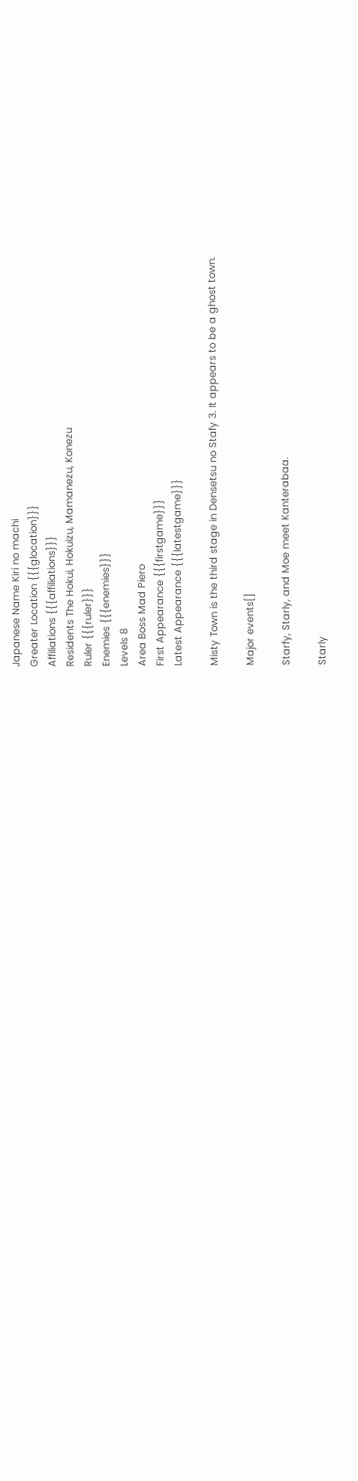Japanese Name Kiri no machi
Greater Location {{{glocation}}}
Affiliations {{{affiliations}}}
Residents The Hokui, Hokuizu, Mamanezu, Konezu
Ruler {{{ruler}}}
Enemies {{{enemies}}}
Levels 8
Area Boss Mad Piero
First Appearance {{{firstgame}}}
Latest Appearance {{{latestgame}}}

Misty Town is the third stage in Densetsu no Stafy 3. It appears to be a ghost town.

Major events[]

Starfy, Starly, and Moe meet Kanterabaa.

Starly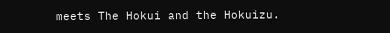meets The Hokui and the Hokuizu.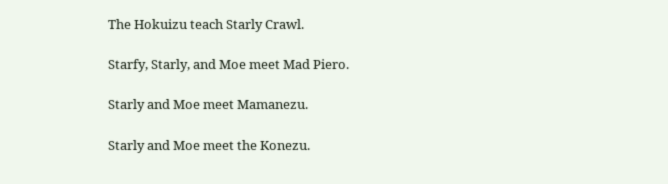The Hokuizu teach Starly Crawl.

Starfy, Starly, and Moe meet Mad Piero.

Starly and Moe meet Mamanezu.

Starly and Moe meet the Konezu.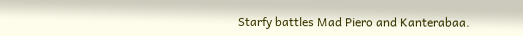Starfy battles Mad Piero and Kanterabaa.